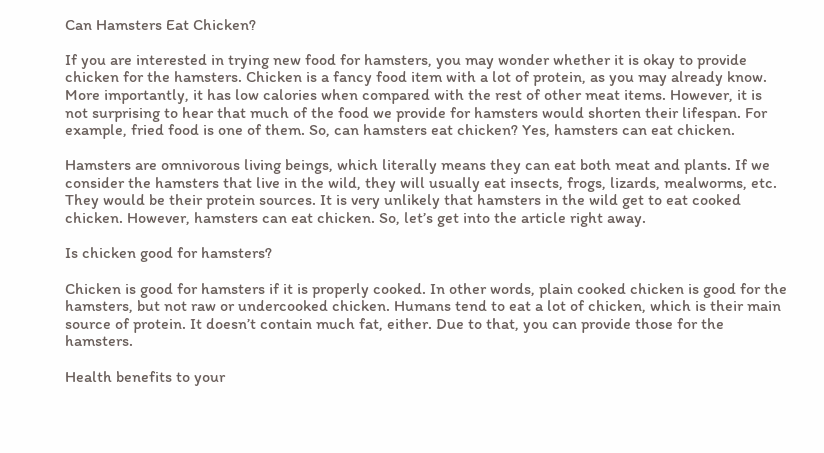Can Hamsters Eat Chicken?

If you are interested in trying new food for hamsters, you may wonder whether it is okay to provide chicken for the hamsters. Chicken is a fancy food item with a lot of protein, as you may already know. More importantly, it has low calories when compared with the rest of other meat items. However, it is not surprising to hear that much of the food we provide for hamsters would shorten their lifespan. For example, fried food is one of them. So, can hamsters eat chicken? Yes, hamsters can eat chicken.

Hamsters are omnivorous living beings, which literally means they can eat both meat and plants. If we consider the hamsters that live in the wild, they will usually eat insects, frogs, lizards, mealworms, etc. They would be their protein sources. It is very unlikely that hamsters in the wild get to eat cooked chicken. However, hamsters can eat chicken. So, let’s get into the article right away.

Is chicken good for hamsters?

Chicken is good for hamsters if it is properly cooked. In other words, plain cooked chicken is good for the hamsters, but not raw or undercooked chicken. Humans tend to eat a lot of chicken, which is their main source of protein. It doesn’t contain much fat, either. Due to that, you can provide those for the hamsters.

Health benefits to your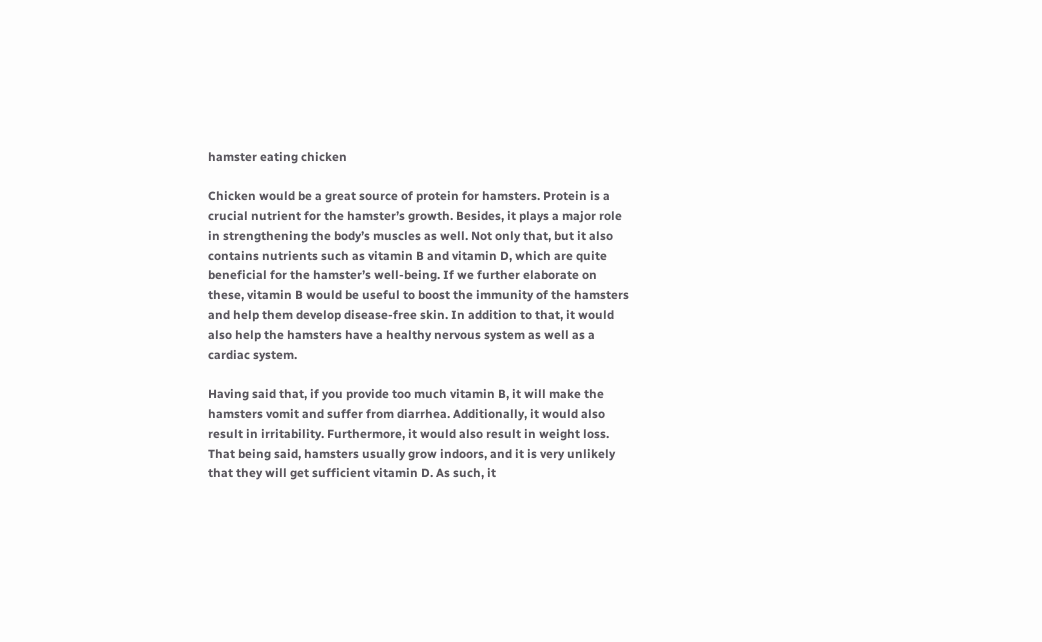hamster eating chicken

Chicken would be a great source of protein for hamsters. Protein is a crucial nutrient for the hamster’s growth. Besides, it plays a major role in strengthening the body’s muscles as well. Not only that, but it also contains nutrients such as vitamin B and vitamin D, which are quite beneficial for the hamster’s well-being. If we further elaborate on these, vitamin B would be useful to boost the immunity of the hamsters and help them develop disease-free skin. In addition to that, it would also help the hamsters have a healthy nervous system as well as a cardiac system.

Having said that, if you provide too much vitamin B, it will make the hamsters vomit and suffer from diarrhea. Additionally, it would also result in irritability. Furthermore, it would also result in weight loss. That being said, hamsters usually grow indoors, and it is very unlikely that they will get sufficient vitamin D. As such, it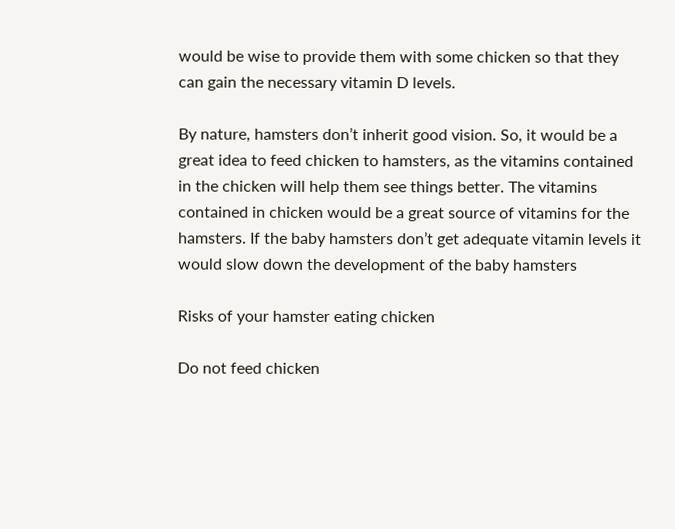would be wise to provide them with some chicken so that they can gain the necessary vitamin D levels.

By nature, hamsters don’t inherit good vision. So, it would be a great idea to feed chicken to hamsters, as the vitamins contained in the chicken will help them see things better. The vitamins contained in chicken would be a great source of vitamins for the hamsters. If the baby hamsters don’t get adequate vitamin levels it would slow down the development of the baby hamsters

Risks of your hamster eating chicken

Do not feed chicken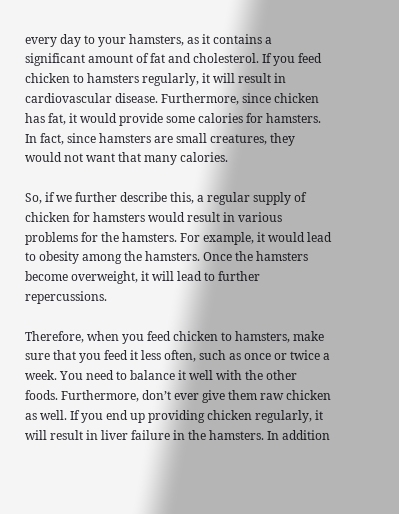every day to your hamsters, as it contains a significant amount of fat and cholesterol. If you feed chicken to hamsters regularly, it will result in cardiovascular disease. Furthermore, since chicken has fat, it would provide some calories for hamsters. In fact, since hamsters are small creatures, they would not want that many calories.

So, if we further describe this, a regular supply of chicken for hamsters would result in various problems for the hamsters. For example, it would lead to obesity among the hamsters. Once the hamsters become overweight, it will lead to further repercussions.

Therefore, when you feed chicken to hamsters, make sure that you feed it less often, such as once or twice a week. You need to balance it well with the other foods. Furthermore, don’t ever give them raw chicken as well. If you end up providing chicken regularly, it will result in liver failure in the hamsters. In addition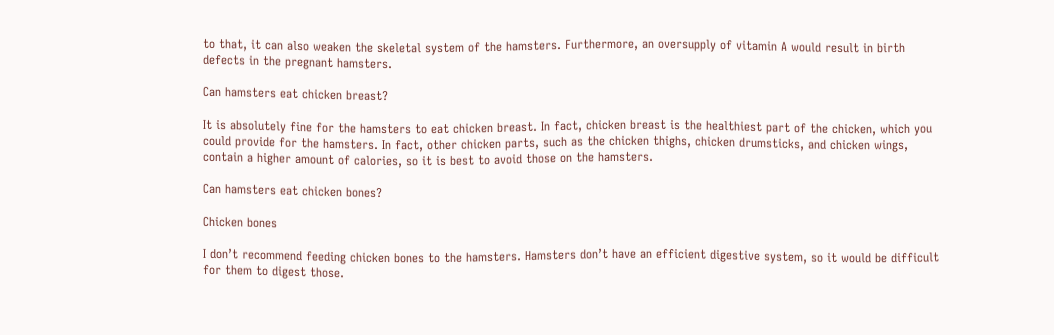to that, it can also weaken the skeletal system of the hamsters. Furthermore, an oversupply of vitamin A would result in birth defects in the pregnant hamsters.

Can hamsters eat chicken breast?

It is absolutely fine for the hamsters to eat chicken breast. In fact, chicken breast is the healthiest part of the chicken, which you could provide for the hamsters. In fact, other chicken parts, such as the chicken thighs, chicken drumsticks, and chicken wings, contain a higher amount of calories, so it is best to avoid those on the hamsters.

Can hamsters eat chicken bones?

Chicken bones

I don’t recommend feeding chicken bones to the hamsters. Hamsters don’t have an efficient digestive system, so it would be difficult for them to digest those.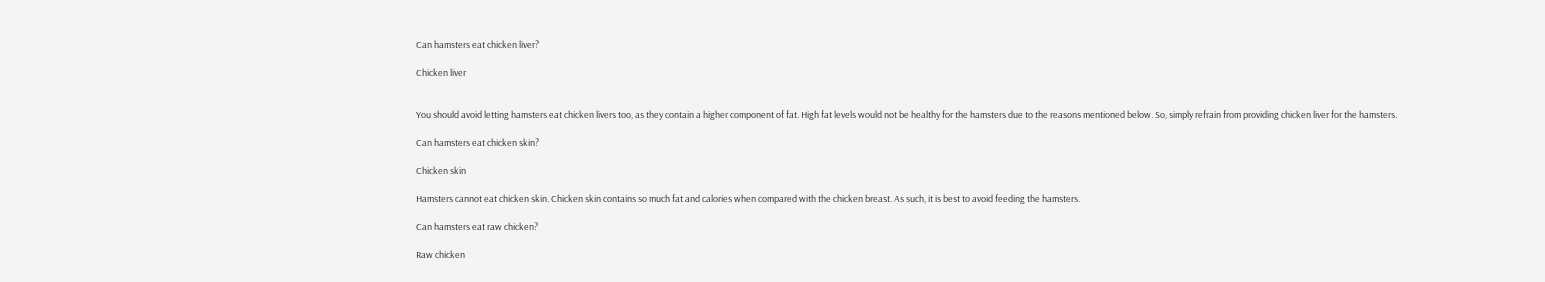Can hamsters eat chicken liver?

Chicken liver


You should avoid letting hamsters eat chicken livers too, as they contain a higher component of fat. High fat levels would not be healthy for the hamsters due to the reasons mentioned below. So, simply refrain from providing chicken liver for the hamsters.

Can hamsters eat chicken skin?

Chicken skin

Hamsters cannot eat chicken skin. Chicken skin contains so much fat and calories when compared with the chicken breast. As such, it is best to avoid feeding the hamsters.

Can hamsters eat raw chicken?

Raw chicken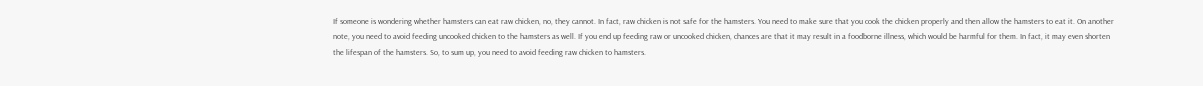If someone is wondering whether hamsters can eat raw chicken, no, they cannot. In fact, raw chicken is not safe for the hamsters. You need to make sure that you cook the chicken properly and then allow the hamsters to eat it. On another note, you need to avoid feeding uncooked chicken to the hamsters as well. If you end up feeding raw or uncooked chicken, chances are that it may result in a foodborne illness, which would be harmful for them. In fact, it may even shorten the lifespan of the hamsters. So, to sum up, you need to avoid feeding raw chicken to hamsters.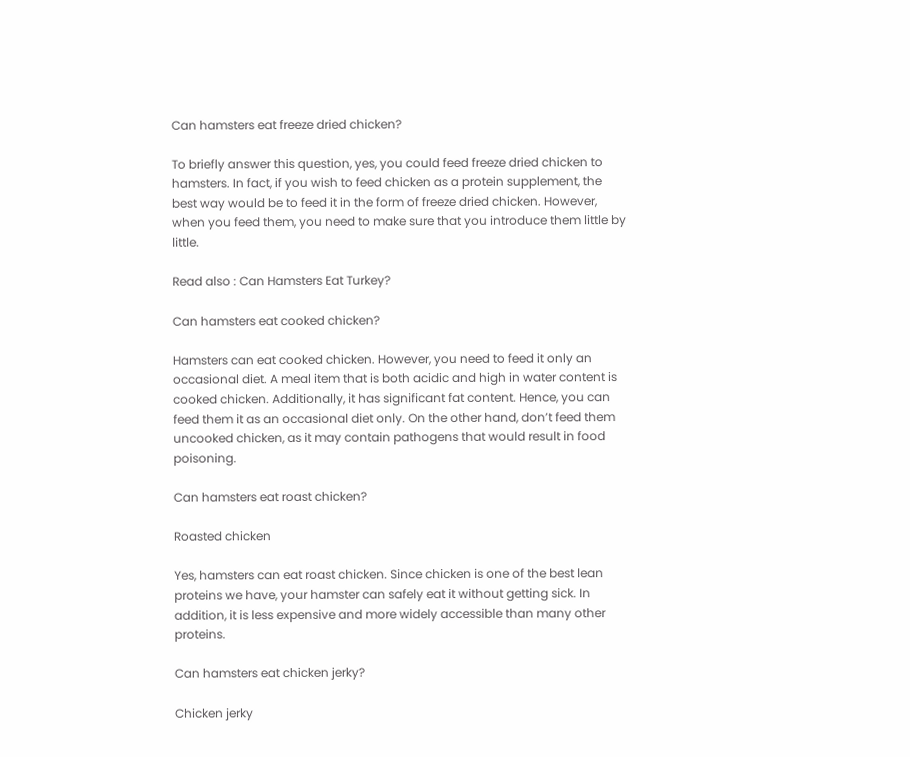Can hamsters eat freeze dried chicken?

To briefly answer this question, yes, you could feed freeze dried chicken to hamsters. In fact, if you wish to feed chicken as a protein supplement, the best way would be to feed it in the form of freeze dried chicken. However, when you feed them, you need to make sure that you introduce them little by little.

Read also : Can Hamsters Eat Turkey?

Can hamsters eat cooked chicken?

Hamsters can eat cooked chicken. However, you need to feed it only an occasional diet. A meal item that is both acidic and high in water content is cooked chicken. Additionally, it has significant fat content. Hence, you can feed them it as an occasional diet only. On the other hand, don’t feed them uncooked chicken, as it may contain pathogens that would result in food poisoning.

Can hamsters eat roast chicken?

Roasted chicken

Yes, hamsters can eat roast chicken. Since chicken is one of the best lean proteins we have, your hamster can safely eat it without getting sick. In addition, it is less expensive and more widely accessible than many other proteins.

Can hamsters eat chicken jerky?

Chicken jerky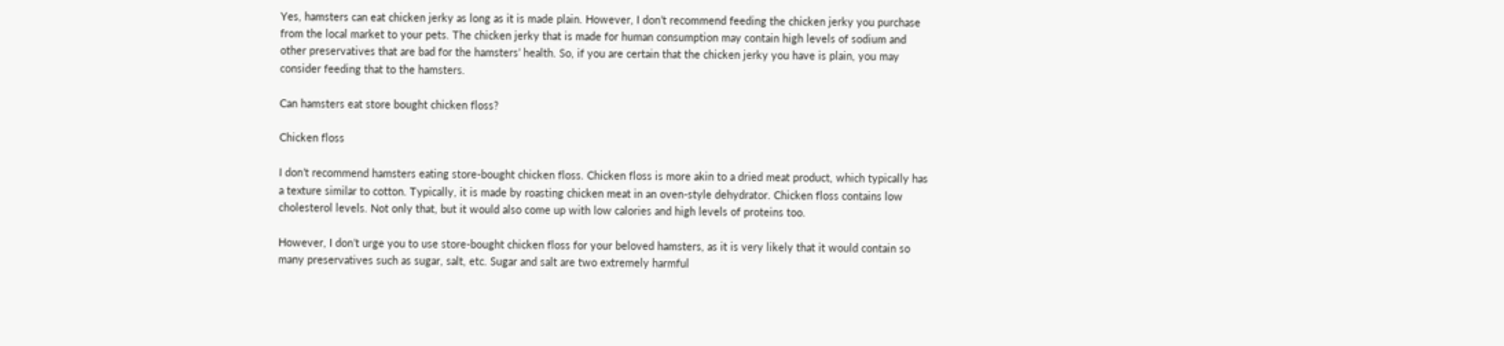Yes, hamsters can eat chicken jerky as long as it is made plain. However, I don’t recommend feeding the chicken jerky you purchase from the local market to your pets. The chicken jerky that is made for human consumption may contain high levels of sodium and other preservatives that are bad for the hamsters’ health. So, if you are certain that the chicken jerky you have is plain, you may consider feeding that to the hamsters.

Can hamsters eat store bought chicken floss?

Chicken floss

I don’t recommend hamsters eating store-bought chicken floss. Chicken floss is more akin to a dried meat product, which typically has a texture similar to cotton. Typically, it is made by roasting chicken meat in an oven-style dehydrator. Chicken floss contains low cholesterol levels. Not only that, but it would also come up with low calories and high levels of proteins too.

However, I don’t urge you to use store-bought chicken floss for your beloved hamsters, as it is very likely that it would contain so many preservatives such as sugar, salt, etc. Sugar and salt are two extremely harmful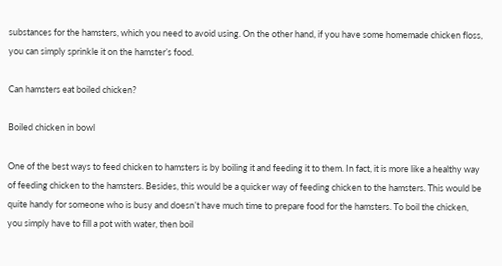substances for the hamsters, which you need to avoid using. On the other hand, if you have some homemade chicken floss, you can simply sprinkle it on the hamster’s food.

Can hamsters eat boiled chicken?

Boiled chicken in bowl

One of the best ways to feed chicken to hamsters is by boiling it and feeding it to them. In fact, it is more like a healthy way of feeding chicken to the hamsters. Besides, this would be a quicker way of feeding chicken to the hamsters. This would be quite handy for someone who is busy and doesn’t have much time to prepare food for the hamsters. To boil the chicken, you simply have to fill a pot with water, then boil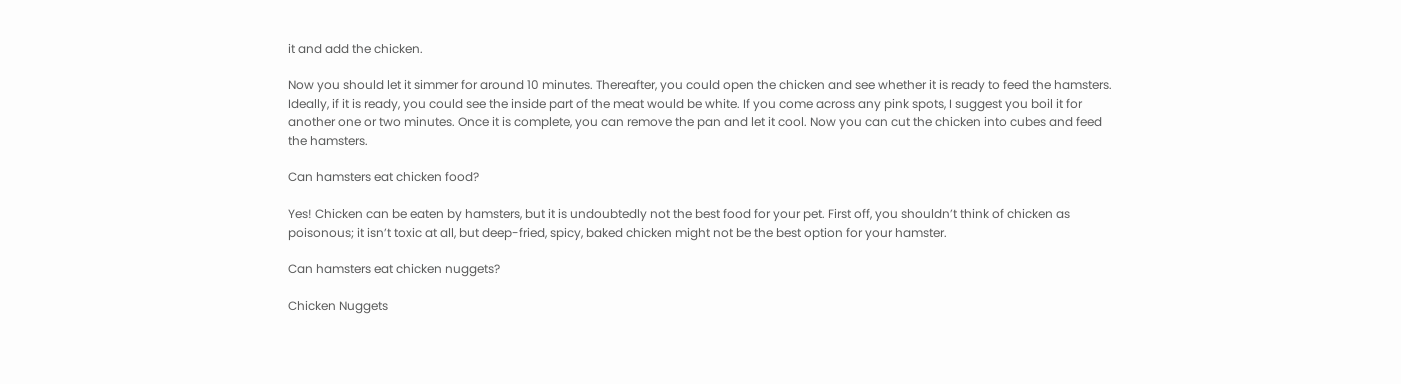it and add the chicken.

Now you should let it simmer for around 10 minutes. Thereafter, you could open the chicken and see whether it is ready to feed the hamsters. Ideally, if it is ready, you could see the inside part of the meat would be white. If you come across any pink spots, I suggest you boil it for another one or two minutes. Once it is complete, you can remove the pan and let it cool. Now you can cut the chicken into cubes and feed the hamsters.

Can hamsters eat chicken food?

Yes! Chicken can be eaten by hamsters, but it is undoubtedly not the best food for your pet. First off, you shouldn’t think of chicken as poisonous; it isn’t toxic at all, but deep-fried, spicy, baked chicken might not be the best option for your hamster.

Can hamsters eat chicken nuggets?

Chicken Nuggets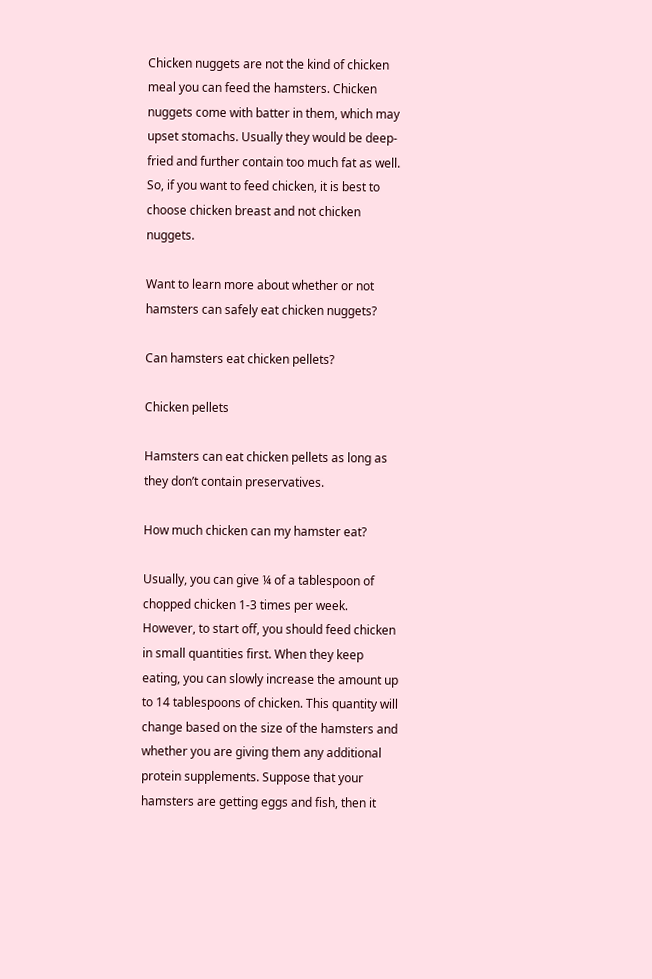Chicken nuggets are not the kind of chicken meal you can feed the hamsters. Chicken nuggets come with batter in them, which may upset stomachs. Usually they would be deep-fried and further contain too much fat as well. So, if you want to feed chicken, it is best to choose chicken breast and not chicken nuggets.

Want to learn more about whether or not hamsters can safely eat chicken nuggets?

Can hamsters eat chicken pellets?

Chicken pellets

Hamsters can eat chicken pellets as long as they don’t contain preservatives.

How much chicken can my hamster eat?

Usually, you can give ¼ of a tablespoon of chopped chicken 1-3 times per week. However, to start off, you should feed chicken in small quantities first. When they keep eating, you can slowly increase the amount up to 14 tablespoons of chicken. This quantity will change based on the size of the hamsters and whether you are giving them any additional protein supplements. Suppose that your hamsters are getting eggs and fish, then it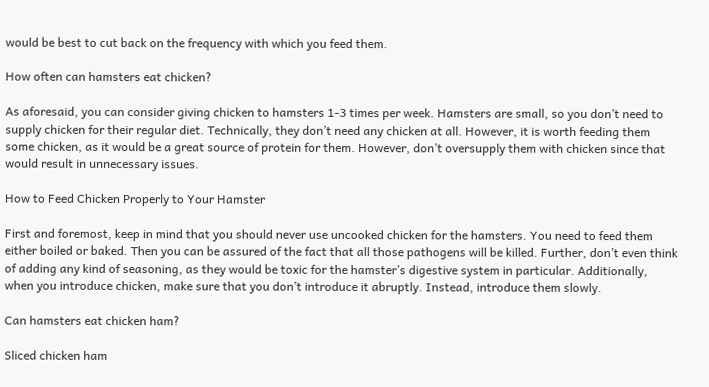would be best to cut back on the frequency with which you feed them.

How often can hamsters eat chicken?

As aforesaid, you can consider giving chicken to hamsters 1-3 times per week. Hamsters are small, so you don’t need to supply chicken for their regular diet. Technically, they don’t need any chicken at all. However, it is worth feeding them some chicken, as it would be a great source of protein for them. However, don’t oversupply them with chicken since that would result in unnecessary issues.

How to Feed Chicken Properly to Your Hamster

First and foremost, keep in mind that you should never use uncooked chicken for the hamsters. You need to feed them either boiled or baked. Then you can be assured of the fact that all those pathogens will be killed. Further, don’t even think of adding any kind of seasoning, as they would be toxic for the hamster’s digestive system in particular. Additionally, when you introduce chicken, make sure that you don’t introduce it abruptly. Instead, introduce them slowly.

Can hamsters eat chicken ham?

Sliced chicken ham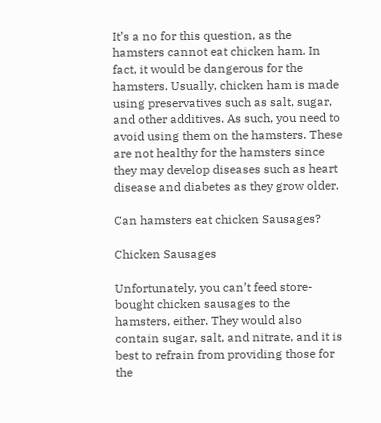It’s a no for this question, as the hamsters cannot eat chicken ham. In fact, it would be dangerous for the hamsters. Usually, chicken ham is made using preservatives such as salt, sugar, and other additives. As such, you need to avoid using them on the hamsters. These are not healthy for the hamsters since they may develop diseases such as heart disease and diabetes as they grow older.

Can hamsters eat chicken Sausages?

Chicken Sausages

Unfortunately, you can’t feed store-bought chicken sausages to the hamsters, either. They would also contain sugar, salt, and nitrate, and it is best to refrain from providing those for the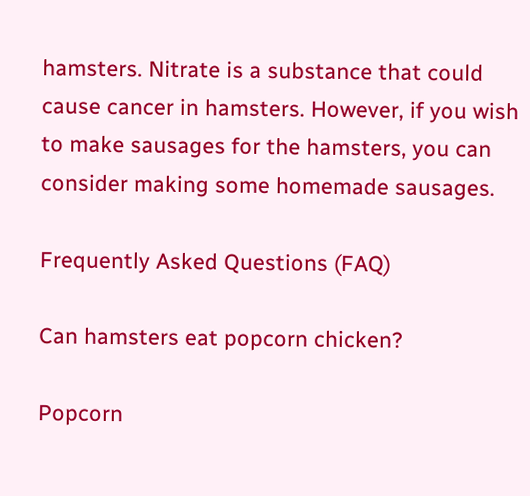hamsters. Nitrate is a substance that could cause cancer in hamsters. However, if you wish to make sausages for the hamsters, you can consider making some homemade sausages.

Frequently Asked Questions (FAQ)

Can hamsters eat popcorn chicken?

Popcorn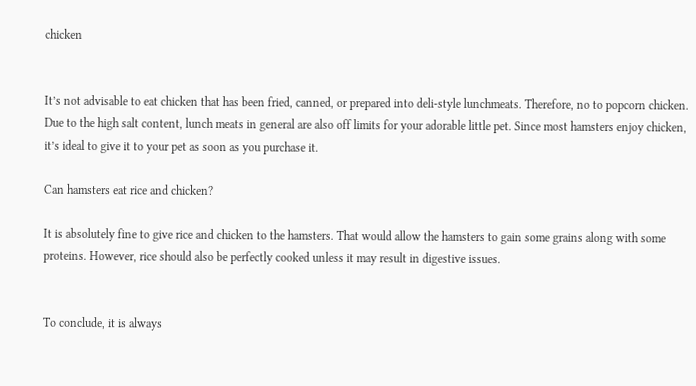chicken


It’s not advisable to eat chicken that has been fried, canned, or prepared into deli-style lunchmeats. Therefore, no to popcorn chicken. Due to the high salt content, lunch meats in general are also off limits for your adorable little pet. Since most hamsters enjoy chicken, it’s ideal to give it to your pet as soon as you purchase it.

Can hamsters eat rice and chicken?

It is absolutely fine to give rice and chicken to the hamsters. That would allow the hamsters to gain some grains along with some proteins. However, rice should also be perfectly cooked unless it may result in digestive issues.


To conclude, it is always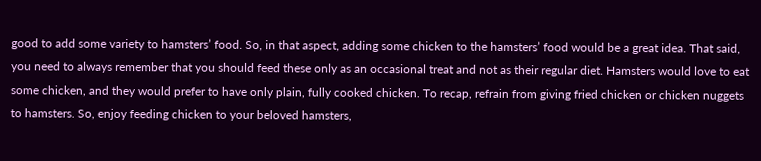good to add some variety to hamsters’ food. So, in that aspect, adding some chicken to the hamsters’ food would be a great idea. That said, you need to always remember that you should feed these only as an occasional treat and not as their regular diet. Hamsters would love to eat some chicken, and they would prefer to have only plain, fully cooked chicken. To recap, refrain from giving fried chicken or chicken nuggets to hamsters. So, enjoy feeding chicken to your beloved hamsters,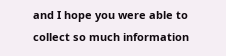and I hope you were able to collect so much information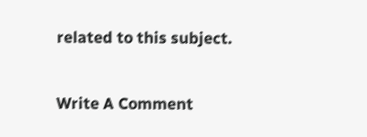related to this subject.

Write A Comment